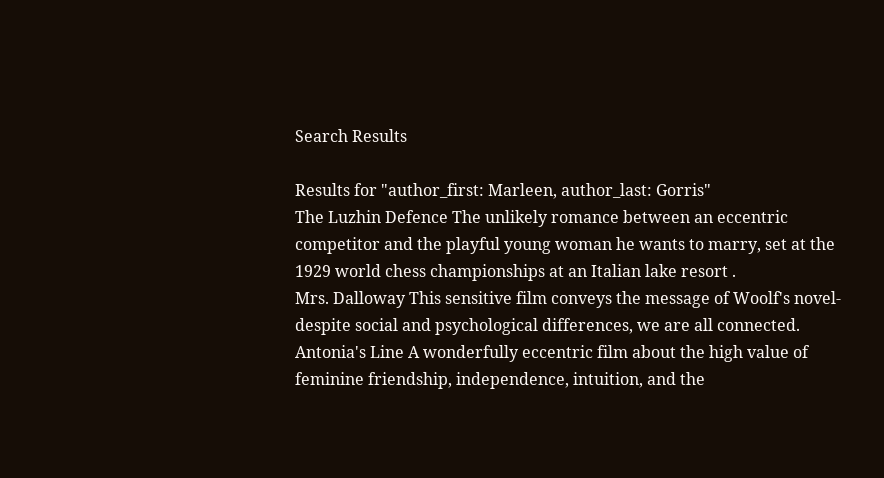Search Results

Results for "author_first: Marleen, author_last: Gorris"
The Luzhin Defence The unlikely romance between an eccentric competitor and the playful young woman he wants to marry, set at the 1929 world chess championships at an Italian lake resort .
Mrs. Dalloway This sensitive film conveys the message of Woolf's novel-despite social and psychological differences, we are all connected.
Antonia's Line A wonderfully eccentric film about the high value of feminine friendship, independence, intuition, and the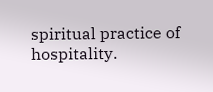spiritual practice of hospitality.